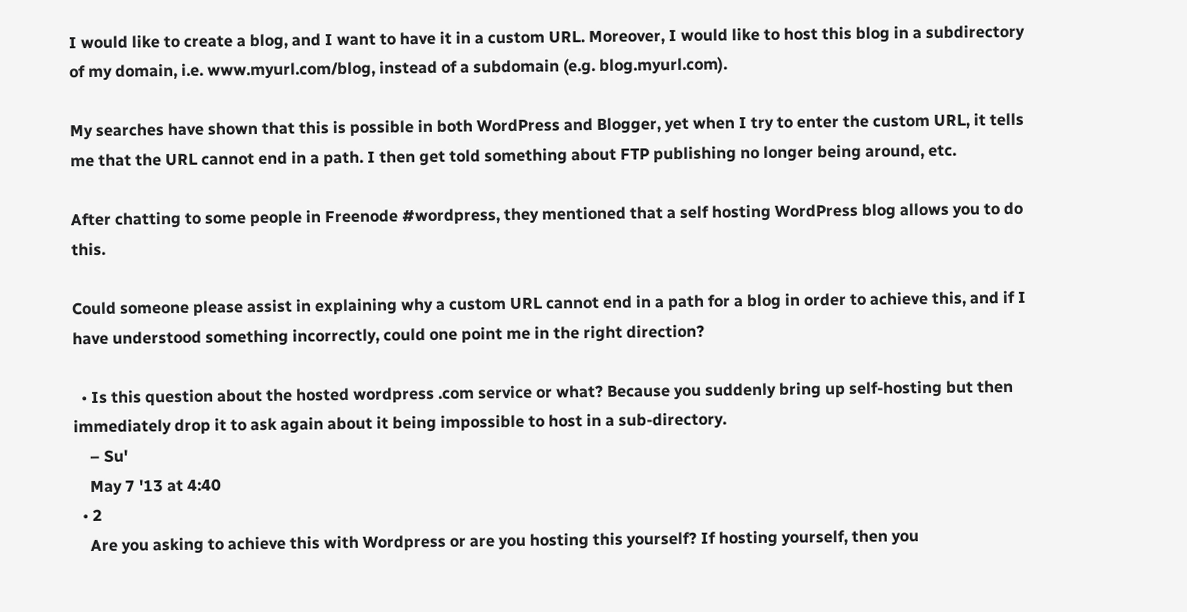I would like to create a blog, and I want to have it in a custom URL. Moreover, I would like to host this blog in a subdirectory of my domain, i.e. www.myurl.com/blog, instead of a subdomain (e.g. blog.myurl.com).

My searches have shown that this is possible in both WordPress and Blogger, yet when I try to enter the custom URL, it tells me that the URL cannot end in a path. I then get told something about FTP publishing no longer being around, etc.

After chatting to some people in Freenode #wordpress, they mentioned that a self hosting WordPress blog allows you to do this.

Could someone please assist in explaining why a custom URL cannot end in a path for a blog in order to achieve this, and if I have understood something incorrectly, could one point me in the right direction?

  • Is this question about the hosted wordpress .com service or what? Because you suddenly bring up self-hosting but then immediately drop it to ask again about it being impossible to host in a sub-directory.
    – Su'
    May 7 '13 at 4:40
  • 2
    Are you asking to achieve this with Wordpress or are you hosting this yourself? If hosting yourself, then you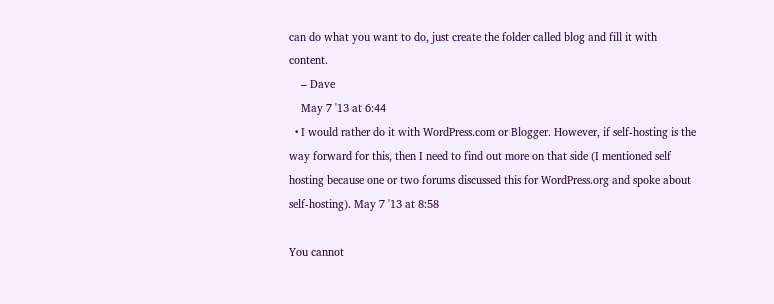can do what you want to do, just create the folder called blog and fill it with content.
    – Dave
    May 7 '13 at 6:44
  • I would rather do it with WordPress.com or Blogger. However, if self-hosting is the way forward for this, then I need to find out more on that side (I mentioned self hosting because one or two forums discussed this for WordPress.org and spoke about self-hosting). May 7 '13 at 8:58

You cannot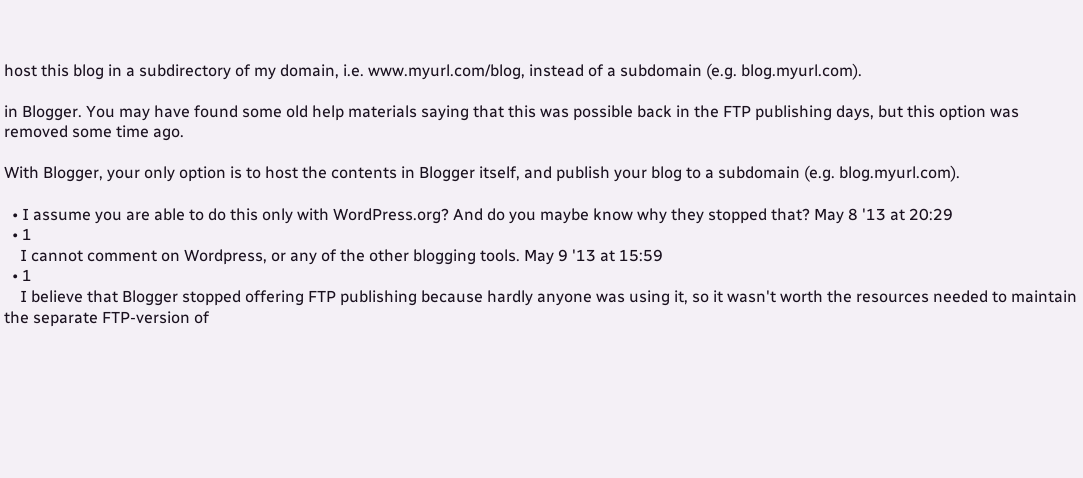host this blog in a subdirectory of my domain, i.e. www.myurl.com/blog, instead of a subdomain (e.g. blog.myurl.com).

in Blogger. You may have found some old help materials saying that this was possible back in the FTP publishing days, but this option was removed some time ago.

With Blogger, your only option is to host the contents in Blogger itself, and publish your blog to a subdomain (e.g. blog.myurl.com).

  • I assume you are able to do this only with WordPress.org? And do you maybe know why they stopped that? May 8 '13 at 20:29
  • 1
    I cannot comment on Wordpress, or any of the other blogging tools. May 9 '13 at 15:59
  • 1
    I believe that Blogger stopped offering FTP publishing because hardly anyone was using it, so it wasn't worth the resources needed to maintain the separate FTP-version of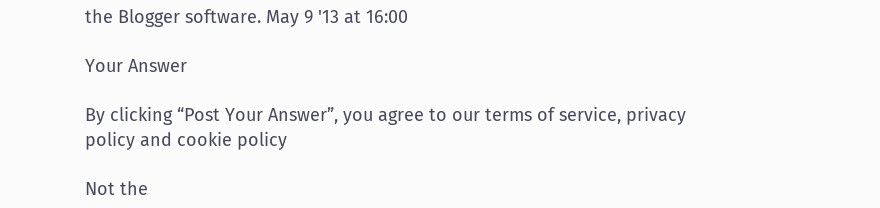the Blogger software. May 9 '13 at 16:00

Your Answer

By clicking “Post Your Answer”, you agree to our terms of service, privacy policy and cookie policy

Not the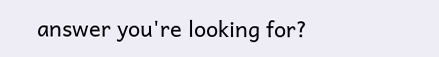answer you're looking for?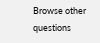Browse other questions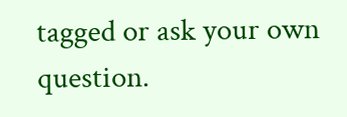tagged or ask your own question.